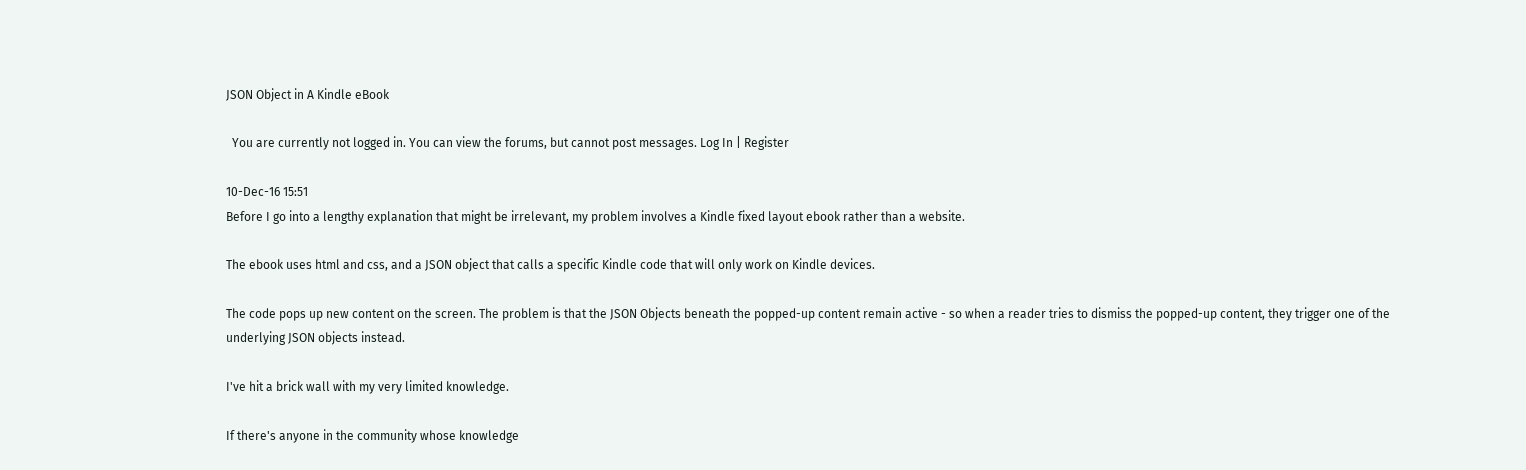JSON Object in A Kindle eBook

  You are currently not logged in. You can view the forums, but cannot post messages. Log In | Register

10-Dec-16 15:51
Before I go into a lengthy explanation that might be irrelevant, my problem involves a Kindle fixed layout ebook rather than a website.

The ebook uses html and css, and a JSON object that calls a specific Kindle code that will only work on Kindle devices.

The code pops up new content on the screen. The problem is that the JSON Objects beneath the popped-up content remain active - so when a reader tries to dismiss the popped-up content, they trigger one of the underlying JSON objects instead.

I've hit a brick wall with my very limited knowledge.

If there's anyone in the community whose knowledge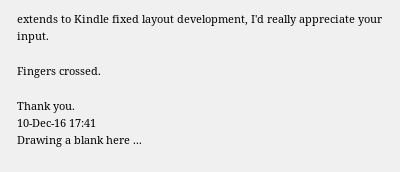extends to Kindle fixed layout development, I'd really appreciate your input.

Fingers crossed.

Thank you.
10-Dec-16 17:41
Drawing a blank here ...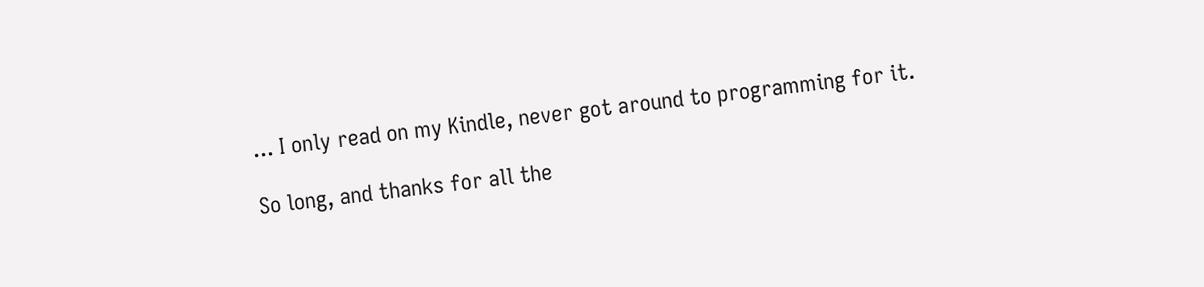... I only read on my Kindle, never got around to programming for it.

So long, and thanks for all the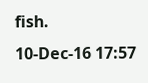fish.
10-Dec-16 17:57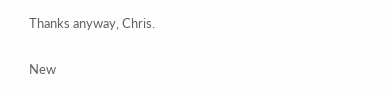Thanks anyway, Chris.

New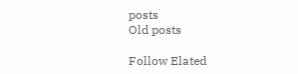posts
Old posts

Follow Elated